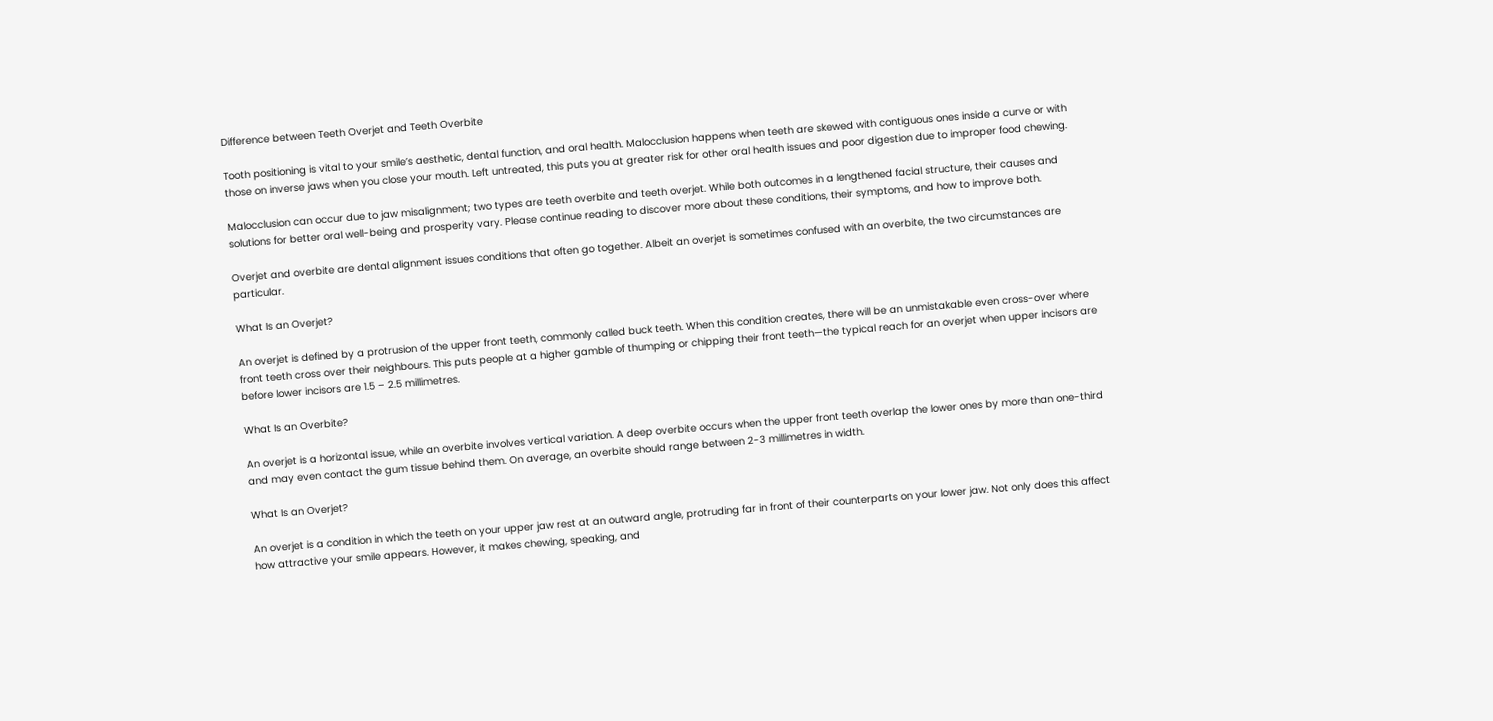Difference between Teeth Overjet and Teeth Overbite

Tooth positioning is vital to your smile’s aesthetic, dental function, and oral health. Malocclusion happens when teeth are skewed with contiguous ones inside a curve or with those on inverse jaws when you close your mouth. Left untreated, this puts you at greater risk for other oral health issues and poor digestion due to improper food chewing.

Malocclusion can occur due to jaw misalignment; two types are teeth overbite and teeth overjet. While both outcomes in a lengthened facial structure, their causes and solutions for better oral well-being and prosperity vary. Please continue reading to discover more about these conditions, their symptoms, and how to improve both.

Overjet and overbite are dental alignment issues conditions that often go together. Albeit an overjet is sometimes confused with an overbite, the two circumstances are particular.

What Is an Overjet?

An overjet is defined by a protrusion of the upper front teeth, commonly called buck teeth. When this condition creates, there will be an unmistakable even cross-over where front teeth cross over their neighbours. This puts people at a higher gamble of thumping or chipping their front teeth—the typical reach for an overjet when upper incisors are before lower incisors are 1.5 – 2.5 millimetres.

What Is an Overbite?

An overjet is a horizontal issue, while an overbite involves vertical variation. A deep overbite occurs when the upper front teeth overlap the lower ones by more than one-third and may even contact the gum tissue behind them. On average, an overbite should range between 2-3 millimetres in width.

What Is an Overjet?

An overjet is a condition in which the teeth on your upper jaw rest at an outward angle, protruding far in front of their counterparts on your lower jaw. Not only does this affect how attractive your smile appears. However, it makes chewing, speaking, and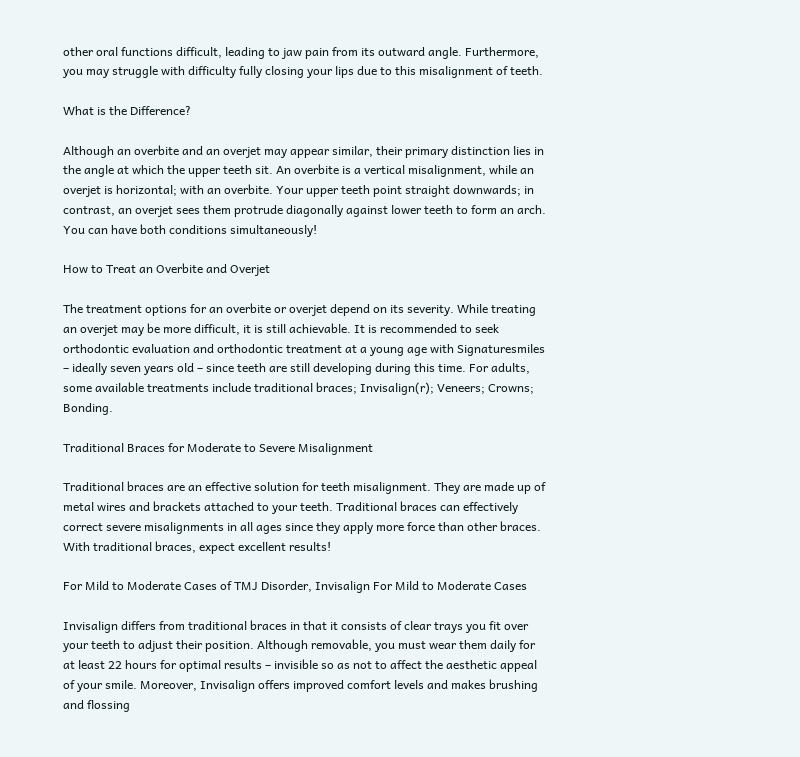other oral functions difficult, leading to jaw pain from its outward angle. Furthermore, you may struggle with difficulty fully closing your lips due to this misalignment of teeth.

What is the Difference?

Although an overbite and an overjet may appear similar, their primary distinction lies in the angle at which the upper teeth sit. An overbite is a vertical misalignment, while an overjet is horizontal; with an overbite. Your upper teeth point straight downwards; in contrast, an overjet sees them protrude diagonally against lower teeth to form an arch. You can have both conditions simultaneously!

How to Treat an Overbite and Overjet

The treatment options for an overbite or overjet depend on its severity. While treating an overjet may be more difficult, it is still achievable. It is recommended to seek orthodontic evaluation and orthodontic treatment at a young age with Signaturesmiles – ideally seven years old – since teeth are still developing during this time. For adults, some available treatments include traditional braces; Invisalign(r); Veneers; Crowns; Bonding.

Traditional Braces for Moderate to Severe Misalignment

Traditional braces are an effective solution for teeth misalignment. They are made up of metal wires and brackets attached to your teeth. Traditional braces can effectively correct severe misalignments in all ages since they apply more force than other braces. With traditional braces, expect excellent results!

For Mild to Moderate Cases of TMJ Disorder, Invisalign For Mild to Moderate Cases

Invisalign differs from traditional braces in that it consists of clear trays you fit over your teeth to adjust their position. Although removable, you must wear them daily for at least 22 hours for optimal results – invisible so as not to affect the aesthetic appeal of your smile. Moreover, Invisalign offers improved comfort levels and makes brushing and flossing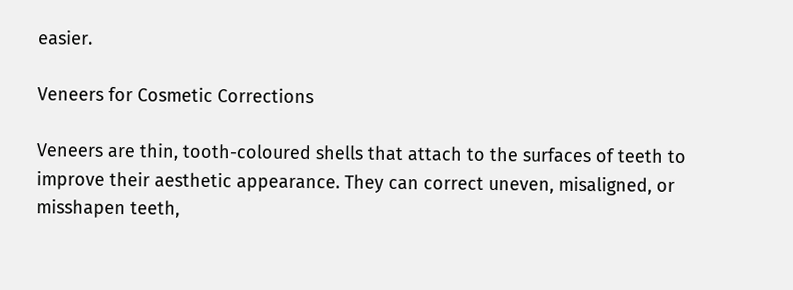easier.

Veneers for Cosmetic Corrections

Veneers are thin, tooth-coloured shells that attach to the surfaces of teeth to improve their aesthetic appearance. They can correct uneven, misaligned, or misshapen teeth,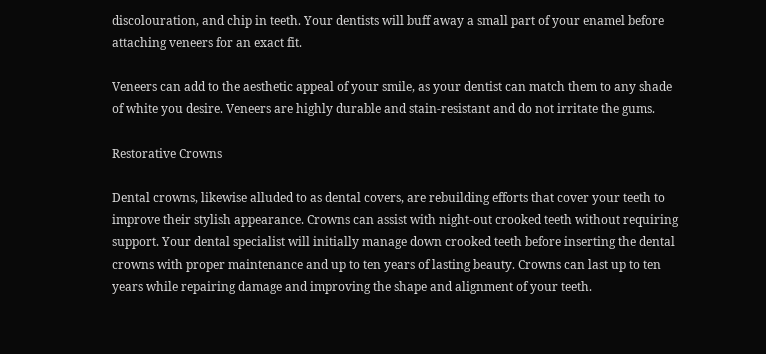discolouration, and chip in teeth. Your dentists will buff away a small part of your enamel before attaching veneers for an exact fit.

Veneers can add to the aesthetic appeal of your smile, as your dentist can match them to any shade of white you desire. Veneers are highly durable and stain-resistant and do not irritate the gums.

Restorative Crowns

Dental crowns, likewise alluded to as dental covers, are rebuilding efforts that cover your teeth to improve their stylish appearance. Crowns can assist with night-out crooked teeth without requiring support. Your dental specialist will initially manage down crooked teeth before inserting the dental crowns with proper maintenance and up to ten years of lasting beauty. Crowns can last up to ten years while repairing damage and improving the shape and alignment of your teeth.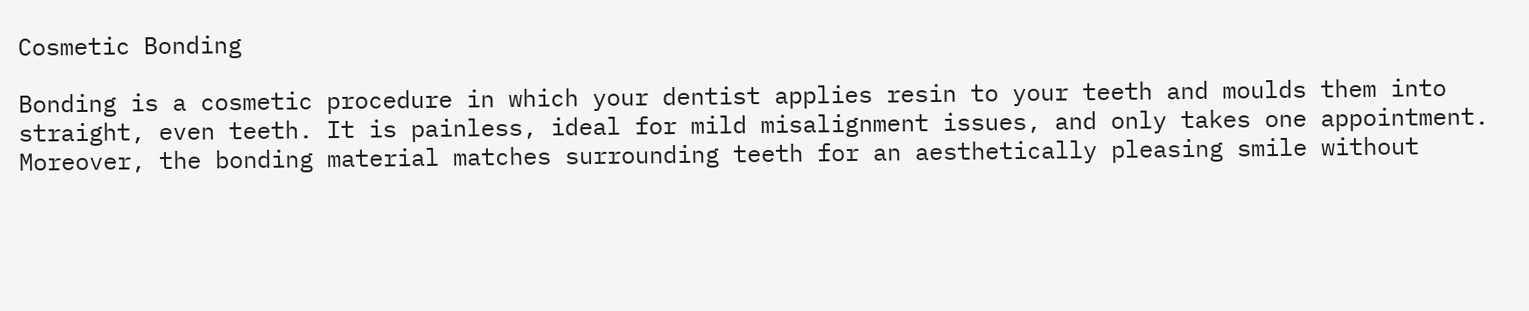Cosmetic Bonding

Bonding is a cosmetic procedure in which your dentist applies resin to your teeth and moulds them into straight, even teeth. It is painless, ideal for mild misalignment issues, and only takes one appointment. Moreover, the bonding material matches surrounding teeth for an aesthetically pleasing smile without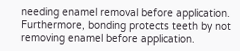needing enamel removal before application. Furthermore, bonding protects teeth by not removing enamel before application.